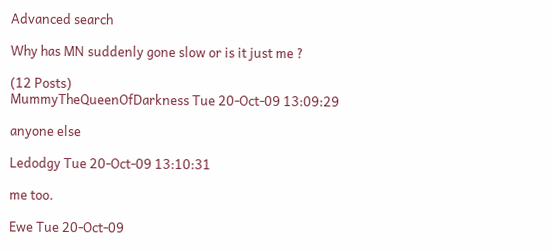Advanced search

Why has MN suddenly gone slow or is it just me ?

(12 Posts)
MummyTheQueenOfDarkness Tue 20-Oct-09 13:09:29

anyone else

Ledodgy Tue 20-Oct-09 13:10:31

me too.

Ewe Tue 20-Oct-09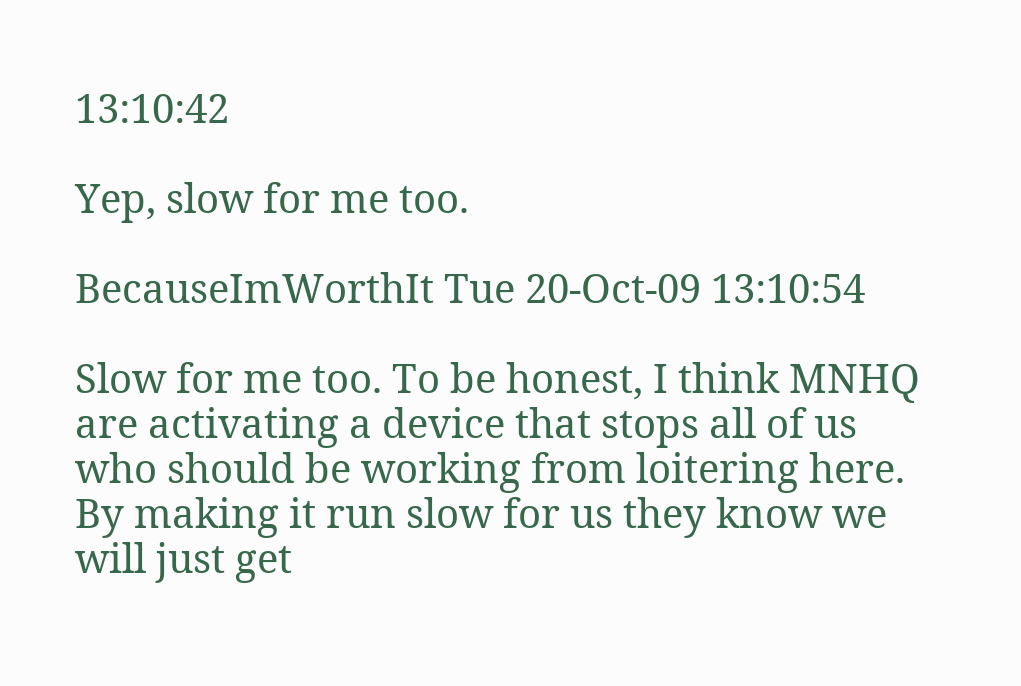13:10:42

Yep, slow for me too.

BecauseImWorthIt Tue 20-Oct-09 13:10:54

Slow for me too. To be honest, I think MNHQ are activating a device that stops all of us who should be working from loitering here. By making it run slow for us they know we will just get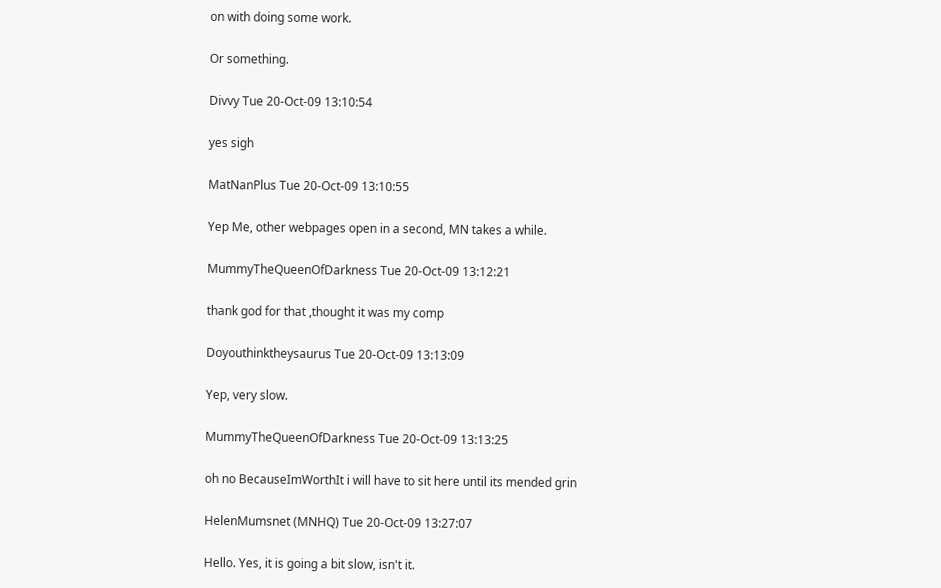on with doing some work.

Or something.

Divvy Tue 20-Oct-09 13:10:54

yes sigh

MatNanPlus Tue 20-Oct-09 13:10:55

Yep Me, other webpages open in a second, MN takes a while.

MummyTheQueenOfDarkness Tue 20-Oct-09 13:12:21

thank god for that ,thought it was my comp

Doyouthinktheysaurus Tue 20-Oct-09 13:13:09

Yep, very slow.

MummyTheQueenOfDarkness Tue 20-Oct-09 13:13:25

oh no BecauseImWorthIt i will have to sit here until its mended grin

HelenMumsnet (MNHQ) Tue 20-Oct-09 13:27:07

Hello. Yes, it is going a bit slow, isn't it.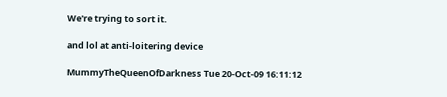We're trying to sort it.

and lol at anti-loitering device

MummyTheQueenOfDarkness Tue 20-Oct-09 16:11:12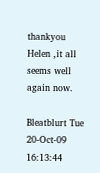thankyou Helen ,it all seems well again now.

Bleatblurt Tue 20-Oct-09 16:13:44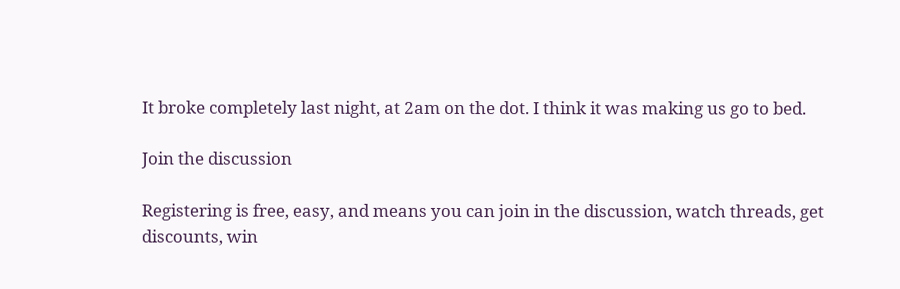It broke completely last night, at 2am on the dot. I think it was making us go to bed.

Join the discussion

Registering is free, easy, and means you can join in the discussion, watch threads, get discounts, win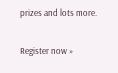prizes and lots more.

Register now »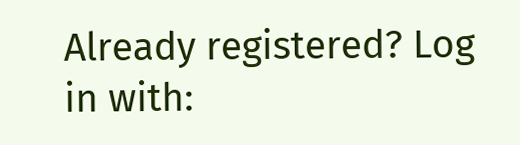Already registered? Log in with: